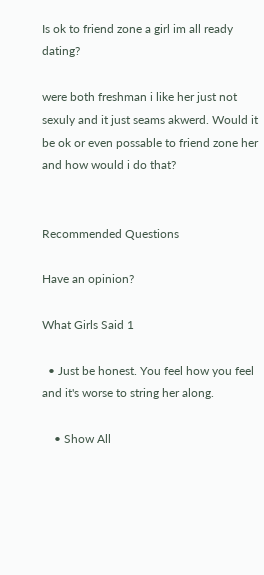Is ok to friend zone a girl im all ready dating?

were both freshman i like her just not sexuly and it just seams akwerd. Would it be ok or even possable to friend zone her and how would i do that?


Recommended Questions

Have an opinion?

What Girls Said 1

  • Just be honest. You feel how you feel and it's worse to string her along.

    • Show All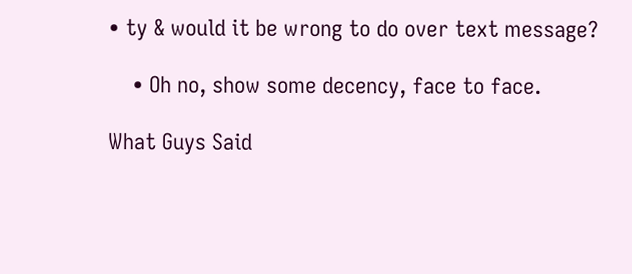• ty & would it be wrong to do over text message?

    • Oh no, show some decency, face to face.

What Guys Said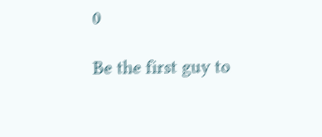0

Be the first guy to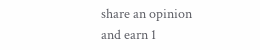share an opinion
and earn 1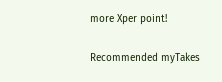more Xper point!

Recommended myTakes